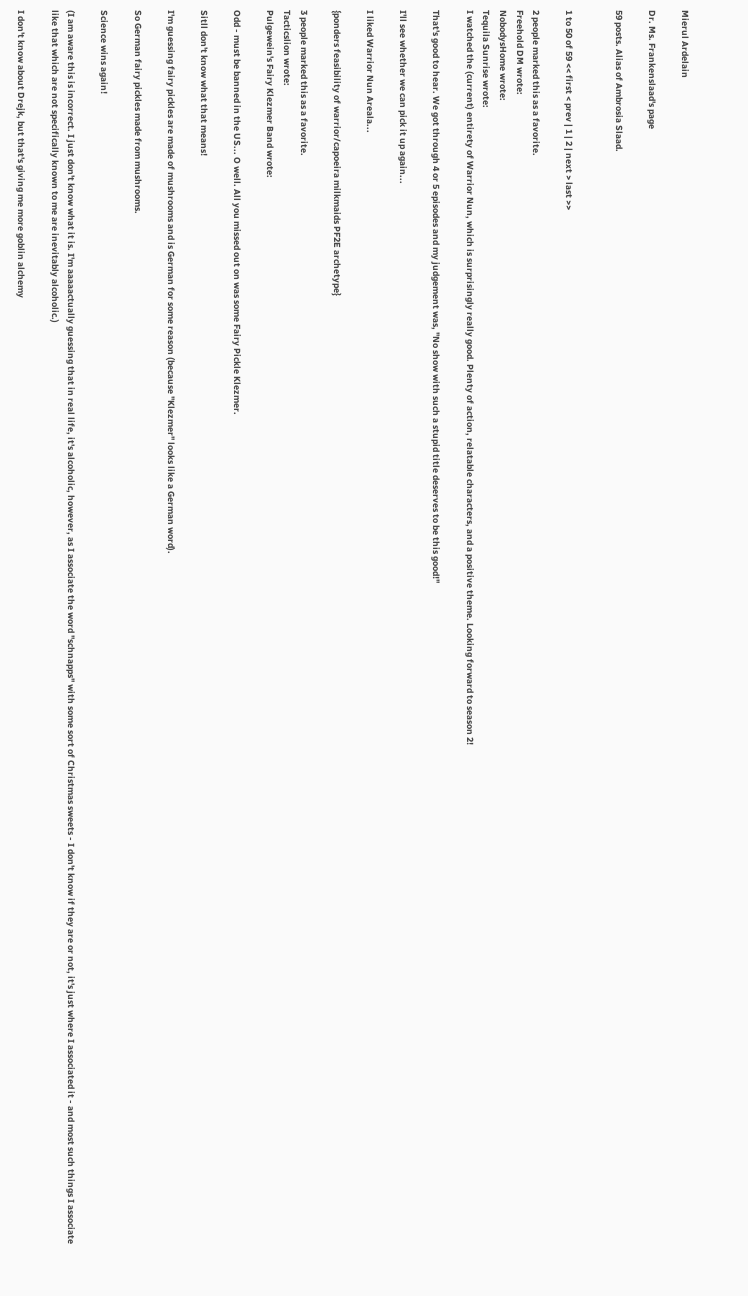Mierul Ardelain

Dr. Ms. Frankenslaad's page

59 posts. Alias of Ambrosia Slaad.


1 to 50 of 59 << first < prev | 1 | 2 | next > last >>

2 people marked this as a favorite.
Freehold DM wrote:
NobodysHome wrote:
Tequila Sunrise wrote:
I watched the (current) entirety of Warrior Nun, which is surprisingly really good. Plenty of action, relatable characters, and a positive theme. Looking forward to season 2!

That's good to hear. We got through 4 or 5 episodes and my judgement was, "No show with such a stupid title deserves to be this good!"

I'll see whether we can pick it up again...

I liked Warrior Nun Areala...

{ponders feasibility of warrior/capoeira milkmaids PF2E archetype}

3 people marked this as a favorite.
Tacticslion wrote:
Pulgewein's Fairy Klezmer Band wrote:

Odd - must be banned in the US... O well. All you missed out on was some Fairy Pickle Klezmer.

Sitll don't know what that means!

I'm guessing fairy pickles are made of mushrooms and is German for some reason (because "Klezmer" looks like a German word).

So German fairy pickles made from mushrooms.

Science wins again!

(I am aware this is incorrect. I just don't know what it is. I'm aaaaactually guessing that in real life, it's alcoholic, however, as I associate the word "schnapps" with some sort of Christmas sweets - I don't know if they are or not, it's just where I associated it - and most such things I associate like that which are not specifically known to me are inevitably alcoholic.)

I don't know about Drejk, but that's giving me more goblin alchemy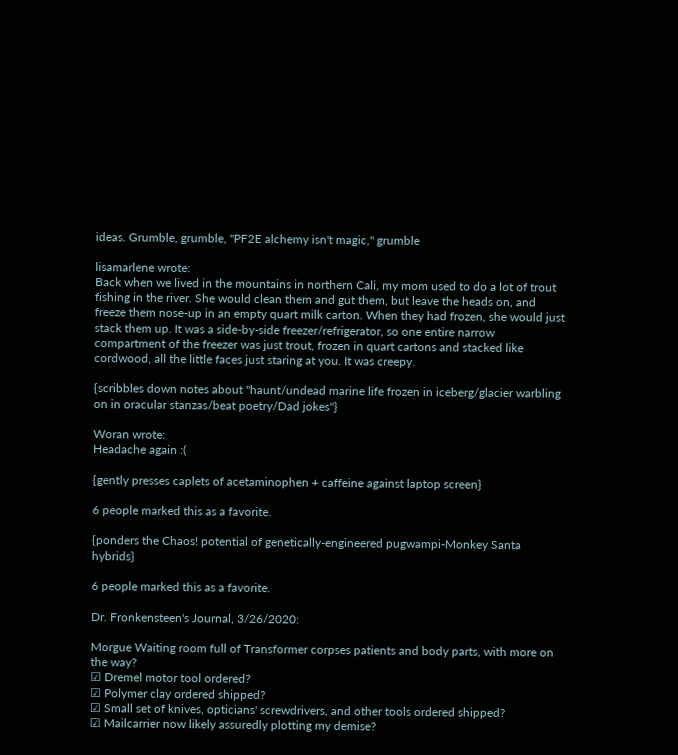ideas. Grumble, grumble, "PF2E alchemy isn't magic," grumble

lisamarlene wrote:
Back when we lived in the mountains in northern Cali, my mom used to do a lot of trout fishing in the river. She would clean them and gut them, but leave the heads on, and freeze them nose-up in an empty quart milk carton. When they had frozen, she would just stack them up. It was a side-by-side freezer/refrigerator, so one entire narrow compartment of the freezer was just trout, frozen in quart cartons and stacked like cordwood, all the little faces just staring at you. It was creepy.

{scribbles down notes about "haunt/undead marine life frozen in iceberg/glacier warbling on in oracular stanzas/beat poetry/Dad jokes"}

Woran wrote:
Headache again :(

{gently presses caplets of acetaminophen + caffeine against laptop screen}

6 people marked this as a favorite.

{ponders the Chaos! potential of genetically-engineered pugwampi-Monkey Santa hybrids}

6 people marked this as a favorite.

Dr. Fronkensteen's Journal, 3/26/2020:

Morgue Waiting room full of Transformer corpses patients and body parts, with more on the way?
☑ Dremel motor tool ordered?
☑ Polymer clay ordered shipped?
☑ Small set of knives, opticians' screwdrivers, and other tools ordered shipped?
☑ Mailcarrier now likely assuredly plotting my demise?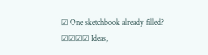☑ One sketchbook already filled?
☑☑☑☑ Ideas,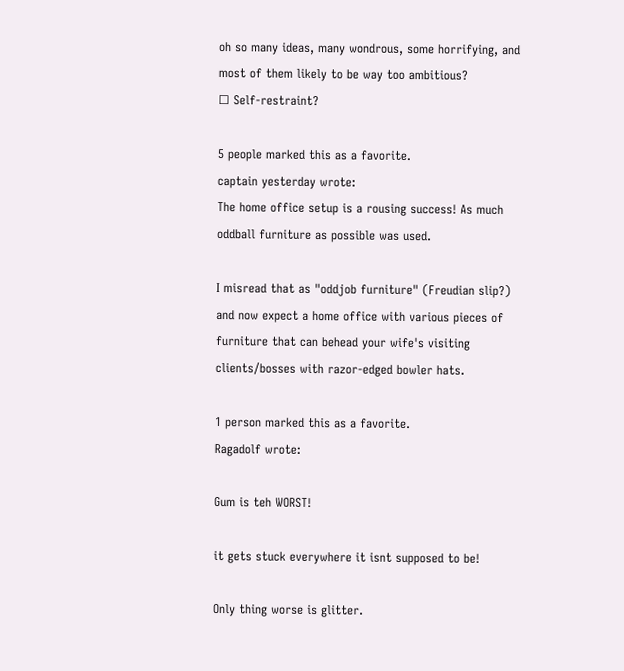oh so many ideas, many wondrous, some horrifying, and most of them likely to be way too ambitious?
☐ Self-restraint?

5 people marked this as a favorite.
captain yesterday wrote:
The home office setup is a rousing success! As much oddball furniture as possible was used.

I misread that as "oddjob furniture" (Freudian slip?) and now expect a home office with various pieces of furniture that can behead your wife's visiting clients/bosses with razor-edged bowler hats.

1 person marked this as a favorite.
Ragadolf wrote:

Gum is teh WORST!

it gets stuck everywhere it isnt supposed to be!

Only thing worse is glitter.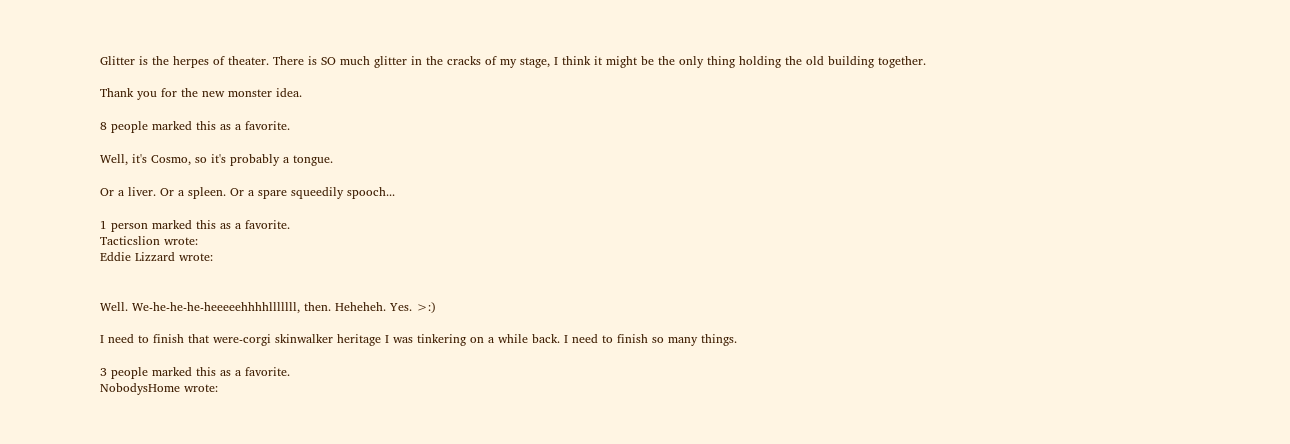Glitter is the herpes of theater. There is SO much glitter in the cracks of my stage, I think it might be the only thing holding the old building together.

Thank you for the new monster idea.

8 people marked this as a favorite.

Well, it's Cosmo, so it's probably a tongue.

Or a liver. Or a spleen. Or a spare squeedily spooch...

1 person marked this as a favorite.
Tacticslion wrote:
Eddie Lizzard wrote:


Well. We-he-he-he-heeeeehhhhlllllll, then. Heheheh. Yes. >:)

I need to finish that were-corgi skinwalker heritage I was tinkering on a while back. I need to finish so many things.

3 people marked this as a favorite.
NobodysHome wrote: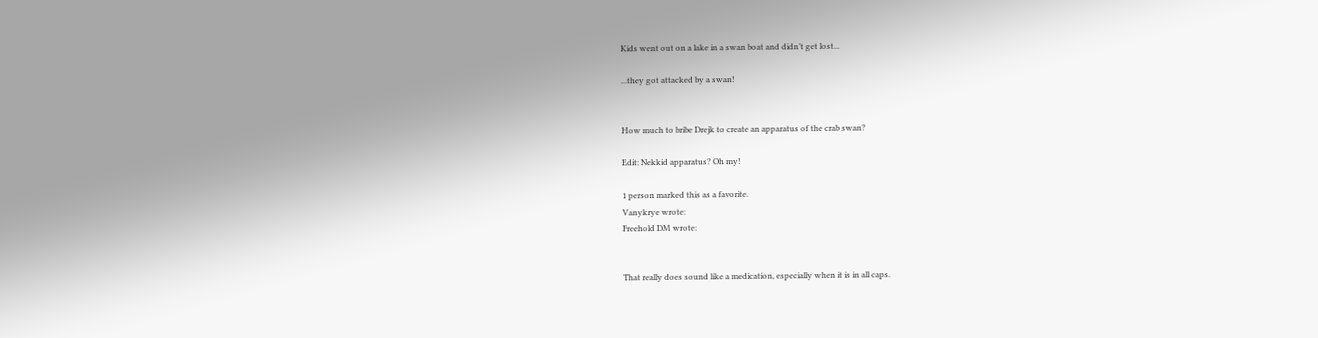Kids went out on a lake in a swan boat and didn’t get lost...

...they got attacked by a swan!


How much to bribe Drejk to create an apparatus of the crab swan?

Edit: Nekkid apparatus? Oh my!

1 person marked this as a favorite.
Vanykrye wrote:
Freehold DM wrote:


That really does sound like a medication, especially when it is in all caps.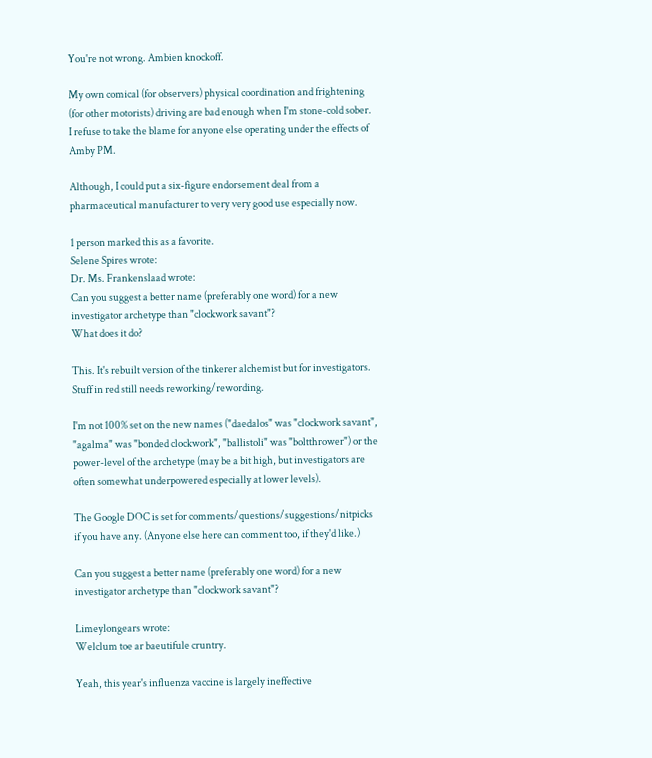You're not wrong. Ambien knockoff.

My own comical (for observers) physical coordination and frightening (for other motorists) driving are bad enough when I'm stone-cold sober. I refuse to take the blame for anyone else operating under the effects of Amby PM.

Although, I could put a six-figure endorsement deal from a pharmaceutical manufacturer to very very good use especially now.

1 person marked this as a favorite.
Selene Spires wrote:
Dr. Ms. Frankenslaad wrote:
Can you suggest a better name (preferably one word) for a new investigator archetype than "clockwork savant"?
What does it do?

This. It's rebuilt version of the tinkerer alchemist but for investigators. Stuff in red still needs reworking/rewording.

I'm not 100% set on the new names ("daedalos" was "clockwork savant", "agalma" was "bonded clockwork", "ballistoli" was "boltthrower") or the power-level of the archetype (may be a bit high, but investigators are often somewhat underpowered especially at lower levels).

The Google DOC is set for comments/questions/suggestions/nitpicks if you have any. (Anyone else here can comment too, if they'd like.)

Can you suggest a better name (preferably one word) for a new investigator archetype than "clockwork savant"?

Limeylongears wrote:
Welclum toe ar baeutifule cruntry.

Yeah, this year's influenza vaccine is largely ineffective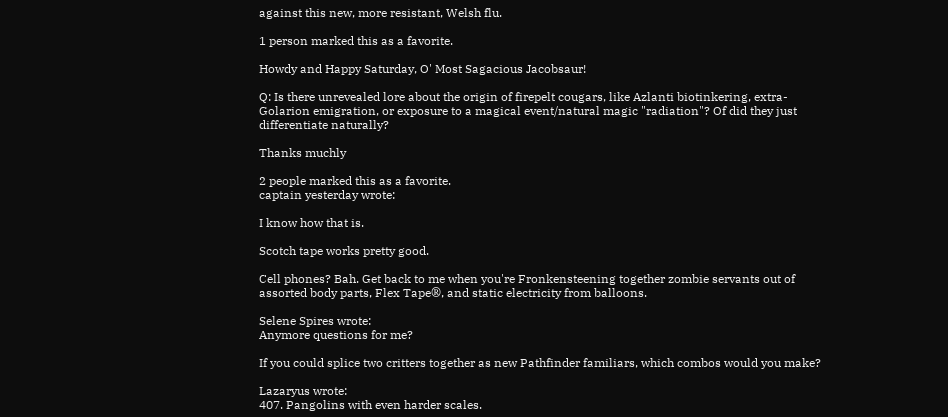against this new, more resistant, Welsh flu.

1 person marked this as a favorite.

Howdy and Happy Saturday, O' Most Sagacious Jacobsaur!

Q: Is there unrevealed lore about the origin of firepelt cougars, like Azlanti biotinkering, extra-Golarion emigration, or exposure to a magical event/natural magic "radiation"? Of did they just differentiate naturally?

Thanks muchly

2 people marked this as a favorite.
captain yesterday wrote:

I know how that is.

Scotch tape works pretty good.

Cell phones? Bah. Get back to me when you're Fronkensteening together zombie servants out of assorted body parts, Flex Tape®, and static electricity from balloons.

Selene Spires wrote:
Anymore questions for me?

If you could splice two critters together as new Pathfinder familiars, which combos would you make?

Lazaryus wrote:
407. Pangolins with even harder scales.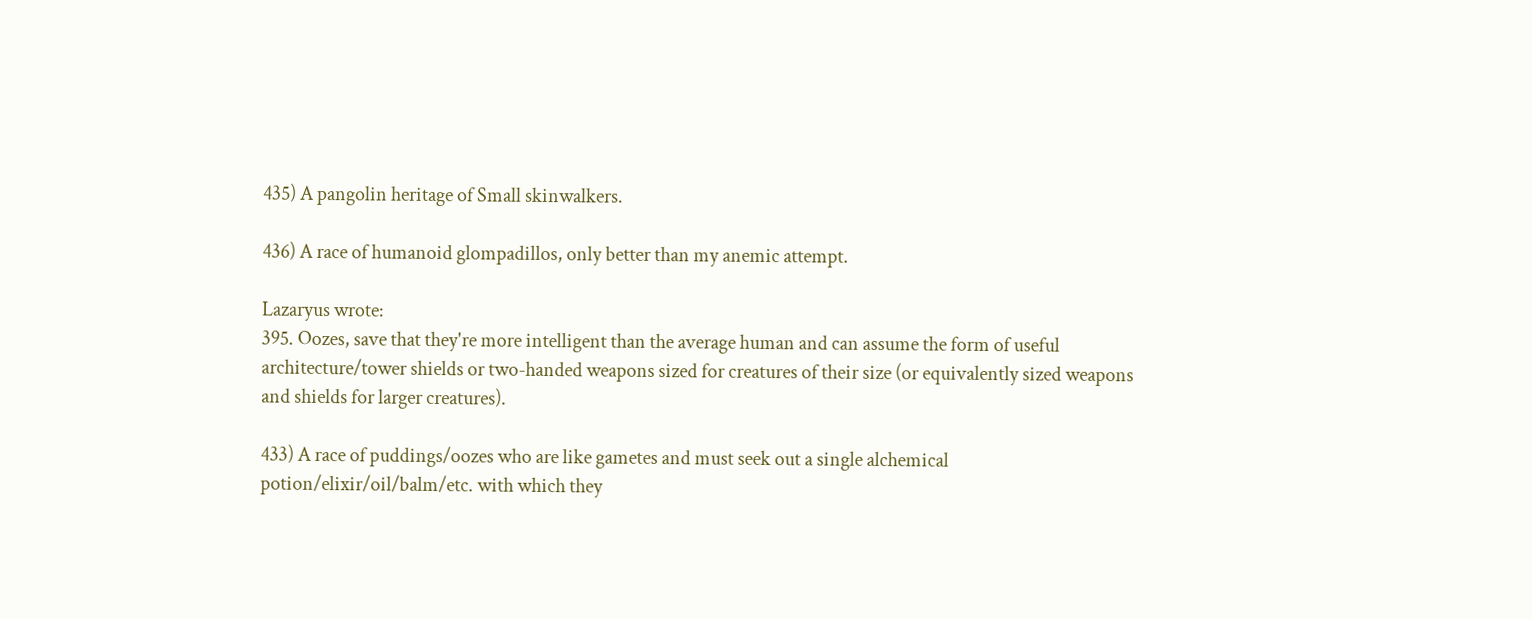435) A pangolin heritage of Small skinwalkers.

436) A race of humanoid glompadillos, only better than my anemic attempt.

Lazaryus wrote:
395. Oozes, save that they're more intelligent than the average human and can assume the form of useful architecture/tower shields or two-handed weapons sized for creatures of their size (or equivalently sized weapons and shields for larger creatures).

433) A race of puddings/oozes who are like gametes and must seek out a single alchemical potion/elixir/oil/balm/etc. with which they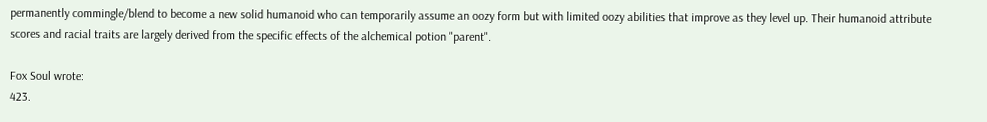permanently commingle/blend to become a new solid humanoid who can temporarily assume an oozy form but with limited oozy abilities that improve as they level up. Their humanoid attribute scores and racial traits are largely derived from the specific effects of the alchemical potion "parent".

Fox Soul wrote:
423.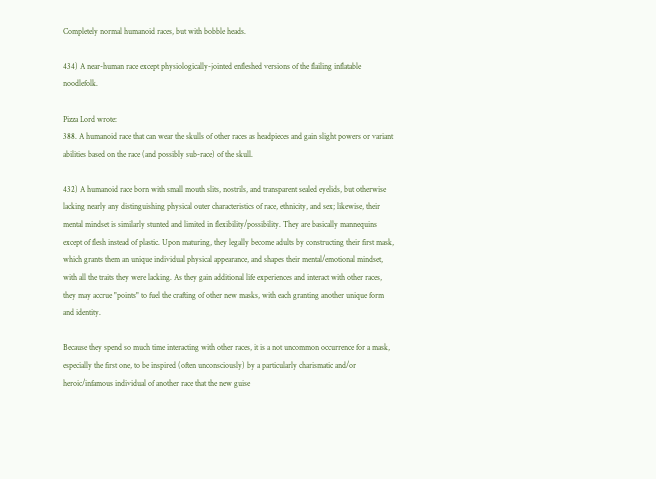Completely normal humanoid races, but with bobble heads.

434) A near-human race except physiologically-jointed enfleshed versions of the flailing inflatable noodlefolk.

Pizza Lord wrote:
388. A humanoid race that can wear the skulls of other races as headpieces and gain slight powers or variant abilities based on the race (and possibly sub-race) of the skull.

432) A humanoid race born with small mouth slits, nostrils, and transparent sealed eyelids, but otherwise lacking nearly any distinguishing physical outer characteristics of race, ethnicity, and sex; likewise, their mental mindset is similarly stunted and limited in flexibility/possibility. They are basically mannequins except of flesh instead of plastic. Upon maturing, they legally become adults by constructing their first mask, which grants them an unique individual physical appearance, and shapes their mental/emotional mindset, with all the traits they were lacking. As they gain additional life experiences and interact with other races, they may accrue "points" to fuel the crafting of other new masks, with each granting another unique form and identity.

Because they spend so much time interacting with other races, it is a not uncommon occurrence for a mask, especially the first one, to be inspired (often unconsciously) by a particularly charismatic and/or heroic/infamous individual of another race that the new guise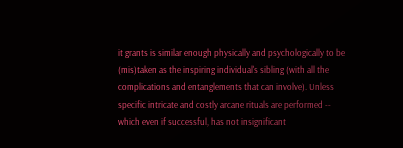it grants is similar enough physically and psychologically to be (mis)taken as the inspiring individual's sibling (with all the complications and entanglements that can involve). Unless specific intricate and costly arcane rituals are performed -- which even if successful, has not insignificant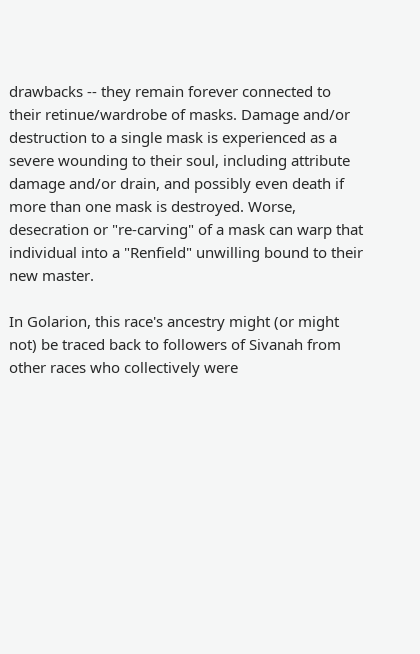drawbacks -- they remain forever connected to their retinue/wardrobe of masks. Damage and/or destruction to a single mask is experienced as a severe wounding to their soul, including attribute damage and/or drain, and possibly even death if more than one mask is destroyed. Worse, desecration or "re-carving" of a mask can warp that individual into a "Renfield" unwilling bound to their new master.

In Golarion, this race's ancestry might (or might not) be traced back to followers of Sivanah from other races who collectively were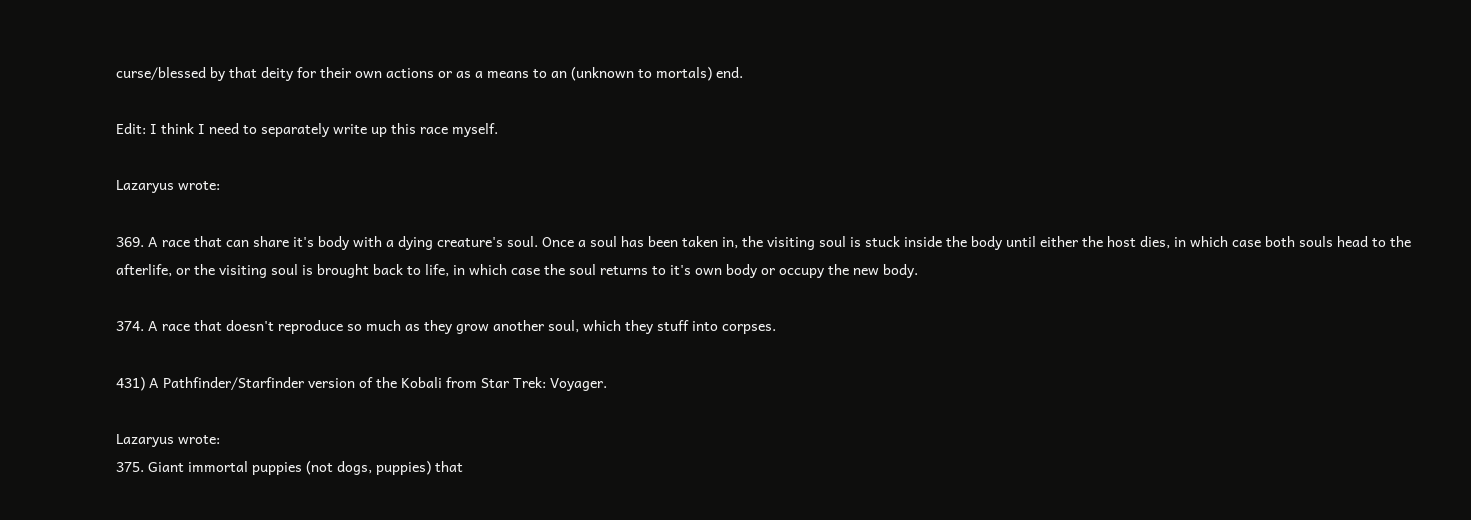curse/blessed by that deity for their own actions or as a means to an (unknown to mortals) end.

Edit: I think I need to separately write up this race myself.

Lazaryus wrote:

369. A race that can share it's body with a dying creature's soul. Once a soul has been taken in, the visiting soul is stuck inside the body until either the host dies, in which case both souls head to the afterlife, or the visiting soul is brought back to life, in which case the soul returns to it's own body or occupy the new body.

374. A race that doesn't reproduce so much as they grow another soul, which they stuff into corpses.

431) A Pathfinder/Starfinder version of the Kobali from Star Trek: Voyager.

Lazaryus wrote:
375. Giant immortal puppies (not dogs, puppies) that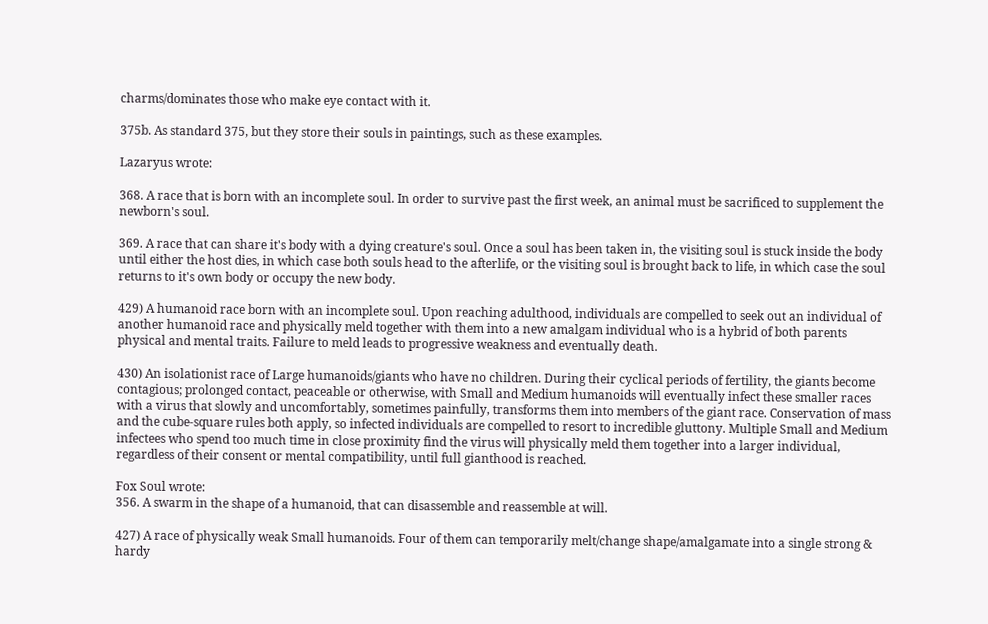charms/dominates those who make eye contact with it.

375b. As standard 375, but they store their souls in paintings, such as these examples.

Lazaryus wrote:

368. A race that is born with an incomplete soul. In order to survive past the first week, an animal must be sacrificed to supplement the newborn's soul.

369. A race that can share it's body with a dying creature's soul. Once a soul has been taken in, the visiting soul is stuck inside the body until either the host dies, in which case both souls head to the afterlife, or the visiting soul is brought back to life, in which case the soul returns to it's own body or occupy the new body.

429) A humanoid race born with an incomplete soul. Upon reaching adulthood, individuals are compelled to seek out an individual of another humanoid race and physically meld together with them into a new amalgam individual who is a hybrid of both parents physical and mental traits. Failure to meld leads to progressive weakness and eventually death.

430) An isolationist race of Large humanoids/giants who have no children. During their cyclical periods of fertility, the giants become contagious; prolonged contact, peaceable or otherwise, with Small and Medium humanoids will eventually infect these smaller races with a virus that slowly and uncomfortably, sometimes painfully, transforms them into members of the giant race. Conservation of mass and the cube-square rules both apply, so infected individuals are compelled to resort to incredible gluttony. Multiple Small and Medium infectees who spend too much time in close proximity find the virus will physically meld them together into a larger individual, regardless of their consent or mental compatibility, until full gianthood is reached.

Fox Soul wrote:
356. A swarm in the shape of a humanoid, that can disassemble and reassemble at will.

427) A race of physically weak Small humanoids. Four of them can temporarily melt/change shape/amalgamate into a single strong & hardy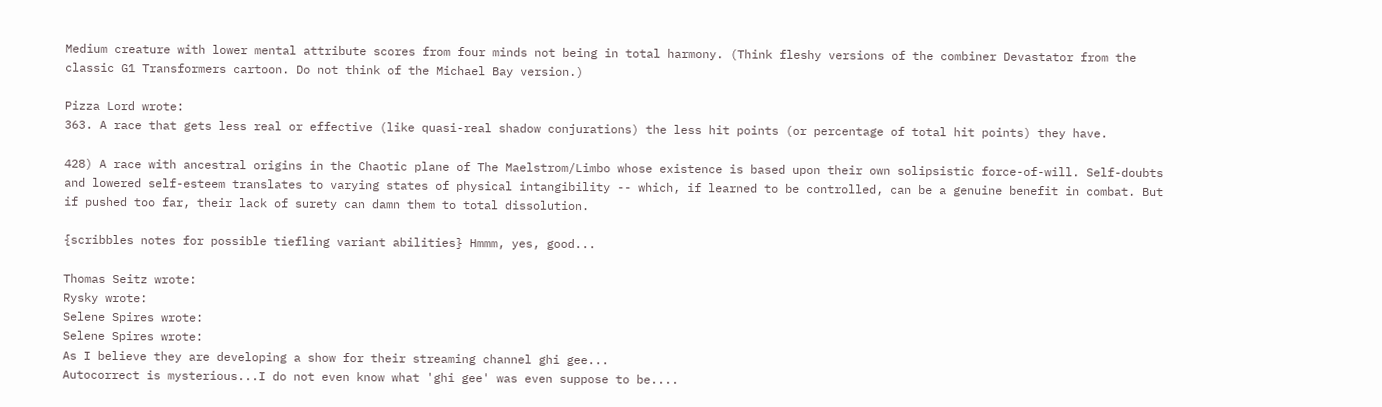Medium creature with lower mental attribute scores from four minds not being in total harmony. (Think fleshy versions of the combiner Devastator from the classic G1 Transformers cartoon. Do not think of the Michael Bay version.)

Pizza Lord wrote:
363. A race that gets less real or effective (like quasi-real shadow conjurations) the less hit points (or percentage of total hit points) they have.

428) A race with ancestral origins in the Chaotic plane of The Maelstrom/Limbo whose existence is based upon their own solipsistic force-of-will. Self-doubts and lowered self-esteem translates to varying states of physical intangibility -- which, if learned to be controlled, can be a genuine benefit in combat. But if pushed too far, their lack of surety can damn them to total dissolution.

{scribbles notes for possible tiefling variant abilities} Hmmm, yes, good...

Thomas Seitz wrote:
Rysky wrote:
Selene Spires wrote:
Selene Spires wrote:
As I believe they are developing a show for their streaming channel ghi gee...
Autocorrect is mysterious...I do not even know what 'ghi gee' was even suppose to be....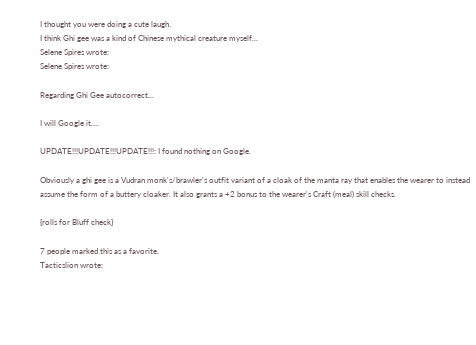I thought you were doing a cute laugh.
I think Ghi gee was a kind of Chinese mythical creature myself...
Selene Spires wrote:
Selene Spires wrote:

Regarding Ghi Gee autocorrect...

I will Google it....

UPDATE!!!UPDATE!!!UPDATE!!!: I found nothing on Google.

Obviously a ghi gee is a Vudran monk's/brawler's outfit variant of a cloak of the manta ray that enables the wearer to instead assume the form of a buttery cloaker. It also grants a +2 bonus to the wearer's Craft (meal) skill checks.

{rolls for Bluff check}

7 people marked this as a favorite.
Tacticslion wrote: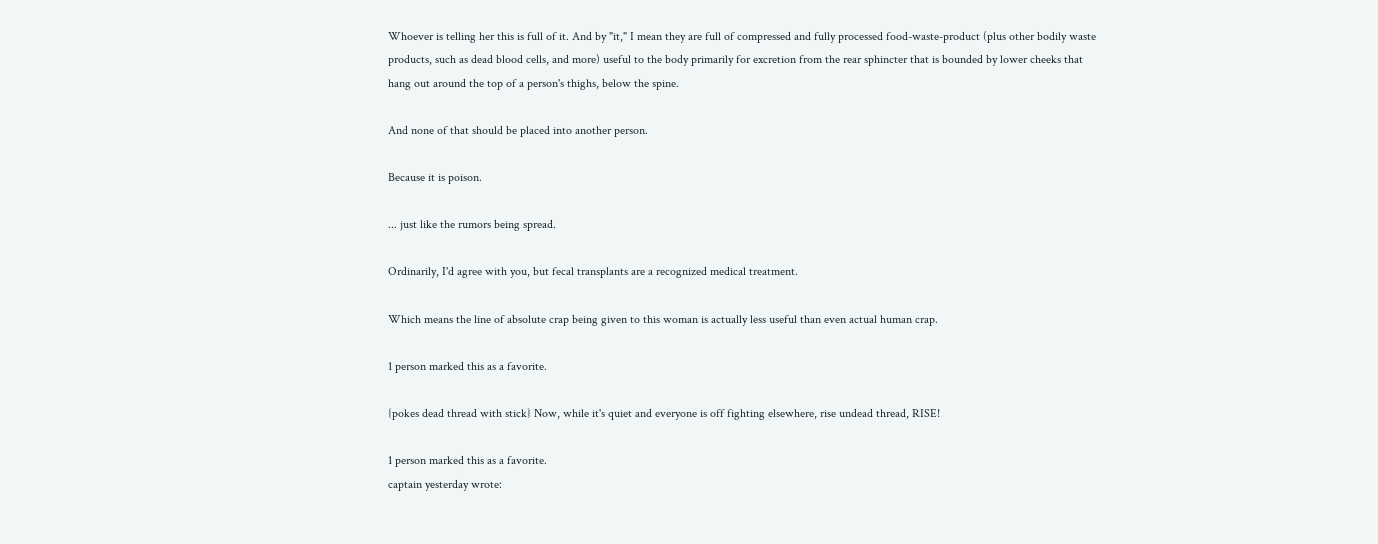Whoever is telling her this is full of it. And by "it," I mean they are full of compressed and fully processed food-waste-product (plus other bodily waste products, such as dead blood cells, and more) useful to the body primarily for excretion from the rear sphincter that is bounded by lower cheeks that hang out around the top of a person's thighs, below the spine.

And none of that should be placed into another person.

Because it is poison.

... just like the rumors being spread.

Ordinarily, I'd agree with you, but fecal transplants are a recognized medical treatment.

Which means the line of absolute crap being given to this woman is actually less useful than even actual human crap.

1 person marked this as a favorite.

{pokes dead thread with stick} Now, while it's quiet and everyone is off fighting elsewhere, rise undead thread, RISE!

1 person marked this as a favorite.
captain yesterday wrote: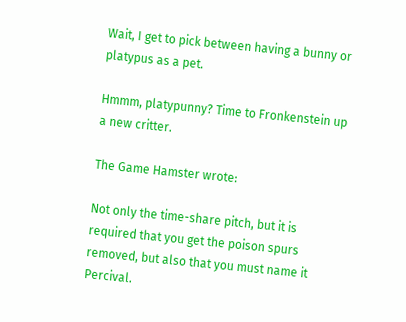Wait, I get to pick between having a bunny or platypus as a pet.

Hmmm, platypunny? Time to Fronkenstein up a new critter.

The Game Hamster wrote:

Not only the time-share pitch, but it is required that you get the poison spurs removed, but also that you must name it Percival.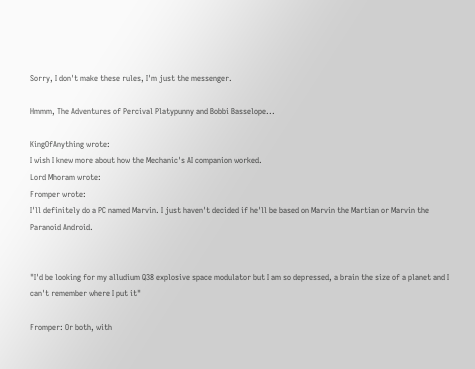Sorry, I don't make these rules, I'm just the messenger.

Hmmm, The Adventures of Percival Platypunny and Bobbi Basselope...

KingOfAnything wrote:
I wish I knew more about how the Mechanic's AI companion worked.
Lord Mhoram wrote:
Fromper wrote:
I'll definitely do a PC named Marvin. I just haven't decided if he'll be based on Marvin the Martian or Marvin the Paranoid Android.


"I'd be looking for my alludium Q38 explosive space modulator but I am so depressed, a brain the size of a planet and I can't remember where I put it"

Fromper: Or both, with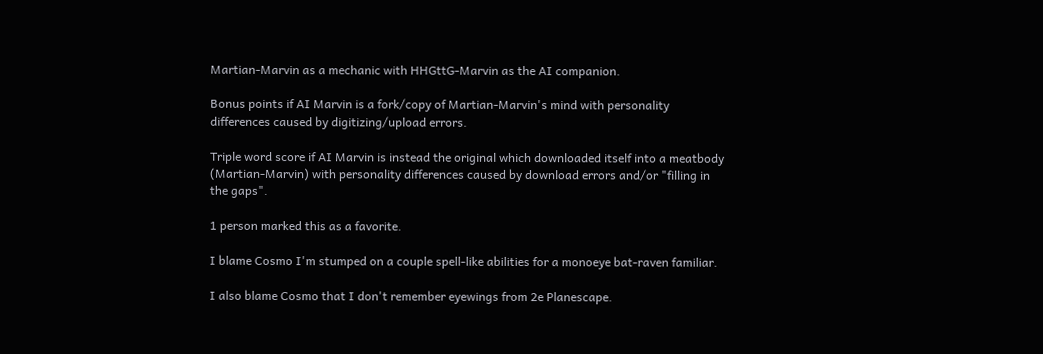Martian-Marvin as a mechanic with HHGttG-Marvin as the AI companion.

Bonus points if AI Marvin is a fork/copy of Martian-Marvin's mind with personality differences caused by digitizing/upload errors.

Triple word score if AI Marvin is instead the original which downloaded itself into a meatbody (Martian-Marvin) with personality differences caused by download errors and/or "filling in the gaps".

1 person marked this as a favorite.

I blame Cosmo I'm stumped on a couple spell-like abilities for a monoeye bat-raven familiar.

I also blame Cosmo that I don't remember eyewings from 2e Planescape.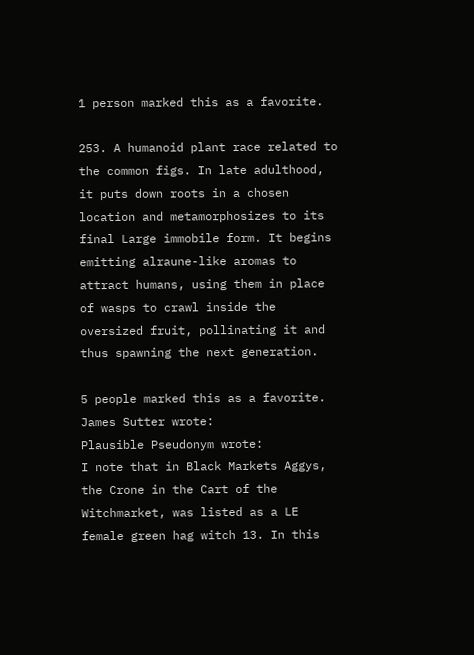1 person marked this as a favorite.

253. A humanoid plant race related to the common figs. In late adulthood, it puts down roots in a chosen location and metamorphosizes to its final Large immobile form. It begins emitting alraune-like aromas to attract humans, using them in place of wasps to crawl inside the oversized fruit, pollinating it and thus spawning the next generation.

5 people marked this as a favorite.
James Sutter wrote:
Plausible Pseudonym wrote:
I note that in Black Markets Aggys, the Crone in the Cart of the Witchmarket, was listed as a LE female green hag witch 13. In this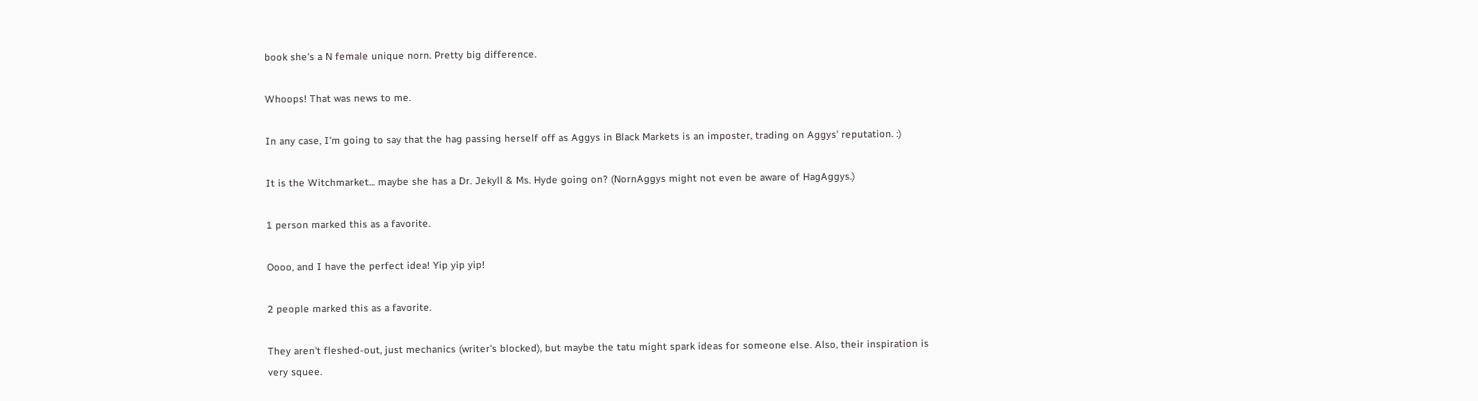book she's a N female unique norn. Pretty big difference.

Whoops! That was news to me.

In any case, I'm going to say that the hag passing herself off as Aggys in Black Markets is an imposter, trading on Aggys' reputation. :)

It is the Witchmarket... maybe she has a Dr. Jekyll & Ms. Hyde going on? (NornAggys might not even be aware of HagAggys.)

1 person marked this as a favorite.

Oooo, and I have the perfect idea! Yip yip yip!

2 people marked this as a favorite.

They aren't fleshed-out, just mechanics (writer's blocked), but maybe the tatu might spark ideas for someone else. Also, their inspiration is very squee.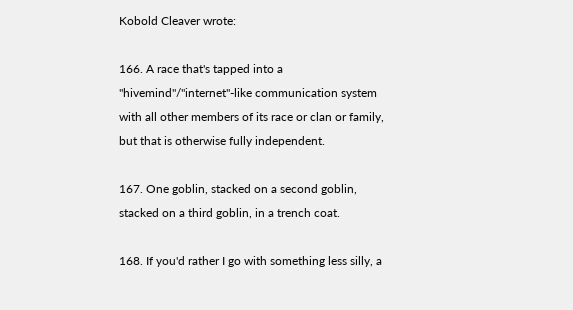Kobold Cleaver wrote:

166. A race that's tapped into a "hivemind"/"internet"-like communication system with all other members of its race or clan or family, but that is otherwise fully independent.

167. One goblin, stacked on a second goblin, stacked on a third goblin, in a trench coat.

168. If you'd rather I go with something less silly, a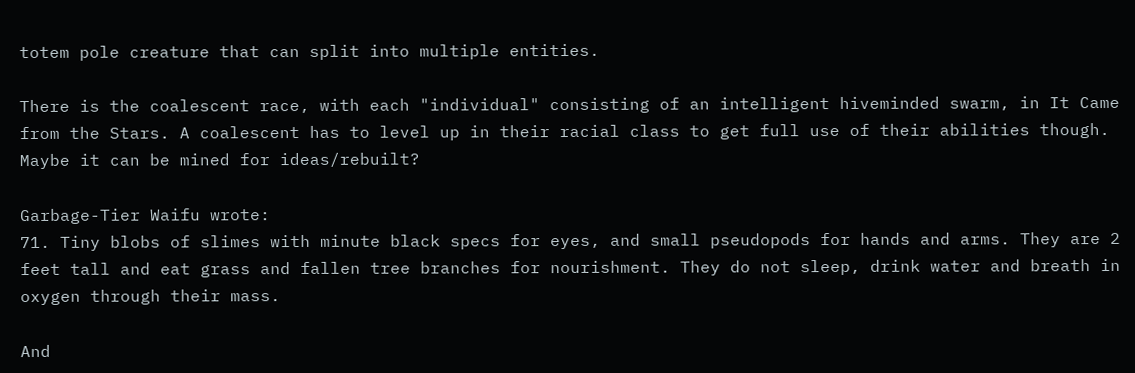totem pole creature that can split into multiple entities.

There is the coalescent race, with each "individual" consisting of an intelligent hiveminded swarm, in It Came from the Stars. A coalescent has to level up in their racial class to get full use of their abilities though. Maybe it can be mined for ideas/rebuilt?

Garbage-Tier Waifu wrote:
71. Tiny blobs of slimes with minute black specs for eyes, and small pseudopods for hands and arms. They are 2 feet tall and eat grass and fallen tree branches for nourishment. They do not sleep, drink water and breath in oxygen through their mass.

And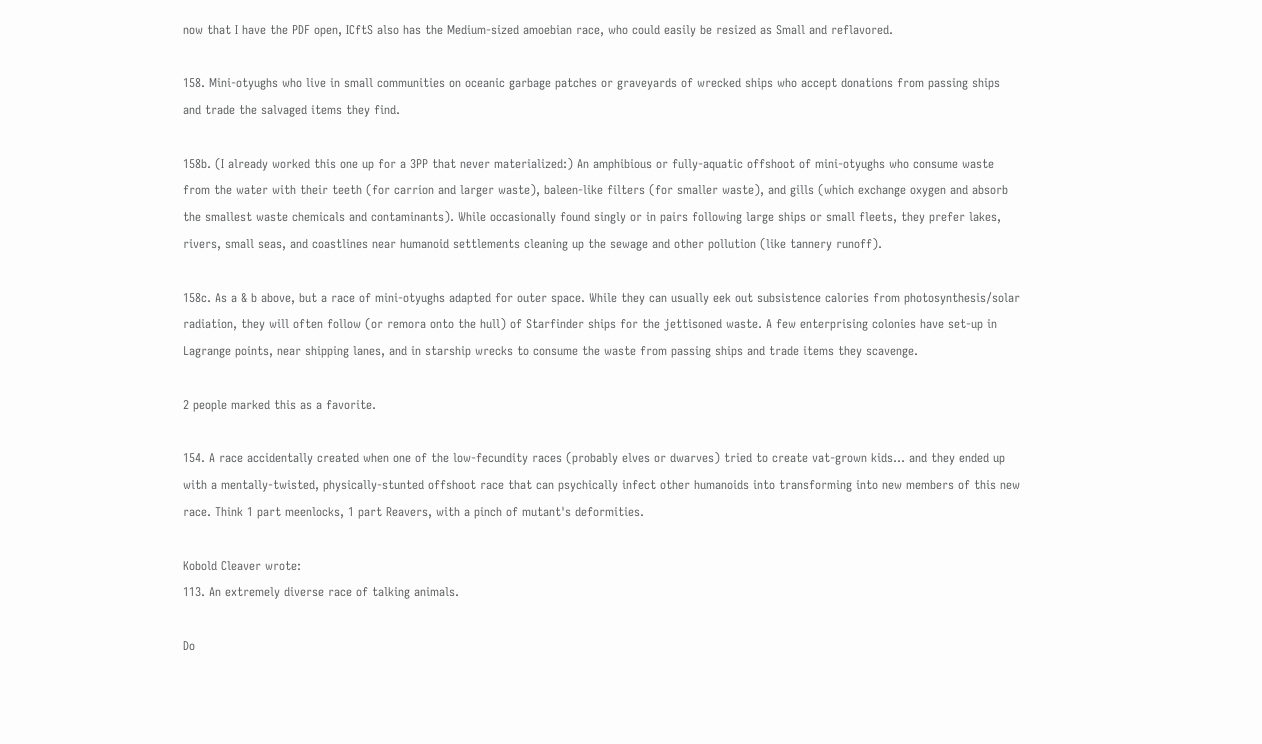now that I have the PDF open, ICftS also has the Medium-sized amoebian race, who could easily be resized as Small and reflavored.

158. Mini-otyughs who live in small communities on oceanic garbage patches or graveyards of wrecked ships who accept donations from passing ships and trade the salvaged items they find.

158b. (I already worked this one up for a 3PP that never materialized:) An amphibious or fully-aquatic offshoot of mini-otyughs who consume waste from the water with their teeth (for carrion and larger waste), baleen-like filters (for smaller waste), and gills (which exchange oxygen and absorb the smallest waste chemicals and contaminants). While occasionally found singly or in pairs following large ships or small fleets, they prefer lakes, rivers, small seas, and coastlines near humanoid settlements cleaning up the sewage and other pollution (like tannery runoff).

158c. As a & b above, but a race of mini-otyughs adapted for outer space. While they can usually eek out subsistence calories from photosynthesis/solar radiation, they will often follow (or remora onto the hull) of Starfinder ships for the jettisoned waste. A few enterprising colonies have set-up in Lagrange points, near shipping lanes, and in starship wrecks to consume the waste from passing ships and trade items they scavenge.

2 people marked this as a favorite.

154. A race accidentally created when one of the low-fecundity races (probably elves or dwarves) tried to create vat-grown kids... and they ended up with a mentally-twisted, physically-stunted offshoot race that can psychically infect other humanoids into transforming into new members of this new race. Think 1 part meenlocks, 1 part Reavers, with a pinch of mutant's deformities.

Kobold Cleaver wrote:
113. An extremely diverse race of talking animals.

Do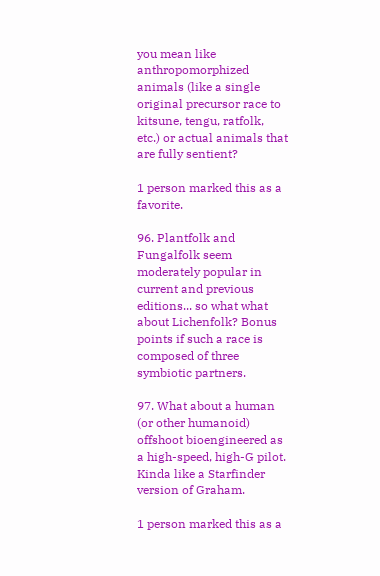you mean like anthropomorphized animals (like a single original precursor race to kitsune, tengu, ratfolk, etc.) or actual animals that are fully sentient?

1 person marked this as a favorite.

96. Plantfolk and Fungalfolk seem moderately popular in current and previous editions... so what what about Lichenfolk? Bonus points if such a race is composed of three symbiotic partners.

97. What about a human (or other humanoid) offshoot bioengineered as a high-speed, high-G pilot. Kinda like a Starfinder version of Graham.

1 person marked this as a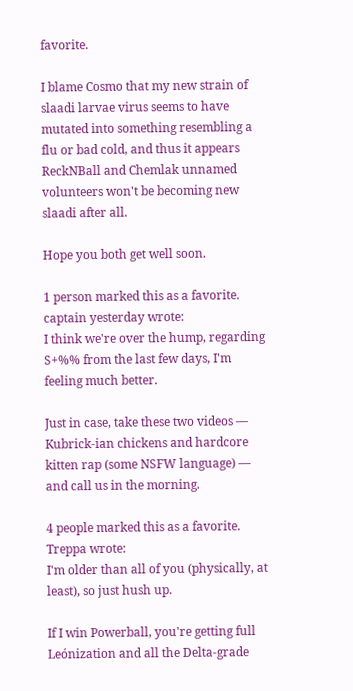favorite.

I blame Cosmo that my new strain of slaadi larvae virus seems to have mutated into something resembling a flu or bad cold, and thus it appears ReckNBall and Chemlak unnamed volunteers won't be becoming new slaadi after all.

Hope you both get well soon.

1 person marked this as a favorite.
captain yesterday wrote:
I think we're over the hump, regarding S+%% from the last few days, I'm feeling much better.

Just in case, take these two videos — Kubrick-ian chickens and hardcore kitten rap (some NSFW language) — and call us in the morning.

4 people marked this as a favorite.
Treppa wrote:
I'm older than all of you (physically, at least), so just hush up.

If I win Powerball, you're getting full Leónization and all the Delta-grade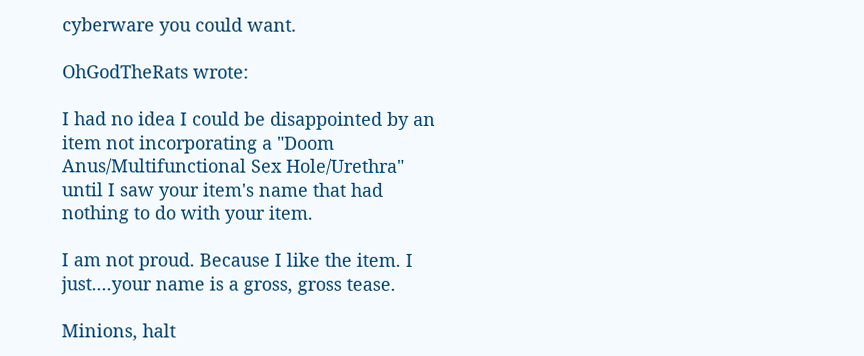cyberware you could want.

OhGodTheRats wrote:

I had no idea I could be disappointed by an item not incorporating a "Doom Anus/Multifunctional Sex Hole/Urethra" until I saw your item's name that had nothing to do with your item.

I am not proud. Because I like the item. I just....your name is a gross, gross tease.

Minions, halt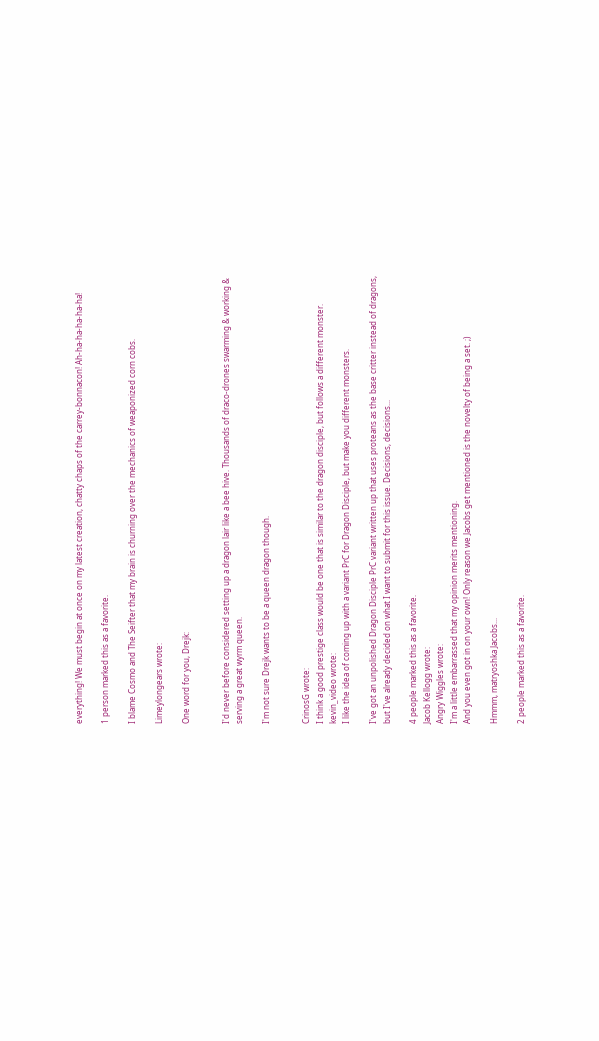everything! We must begin at once on my latest creation, chatty chaps of the carrey-bonnacon! Ah-ha-ha-ha-ha-ha!

1 person marked this as a favorite.

I blame Cosmo and The Seifter that my brain is churning over the mechanics of weaponized corn cobs.

Limeylongears wrote:

One word for you, Drejk:


I'd never before considered setting up a dragon lair like a bee hive. Thousands of draco-drones swarming & working & serving a great wyrm queen.

I'm not sure Drejk wants to be a queen dragon though.


CrinosG wrote:
I think a good prestige class would be one that is similar to the dragon disciple, but follows a different monster.
kevin_video wrote:
I like the idea of coming up with a variant PrC for Dragon Disciple, but make you different monsters.

I've got an unpolished Dragon Disciple PrC variant written up that uses proteans as the base critter instead of dragons, but I've already decided on what I want to submit for this issue. Decisions, decisions...

4 people marked this as a favorite.
Jacob Kellogg wrote:
Angry Wiggles wrote:
I'm a little embarrassed that my opinion merits mentioning.
And you even got in on your own! Only reason we Jacobs get mentioned is the novelty of being a set. ;)

Hmmm, matryoshka Jacobs...

2 people marked this as a favorite.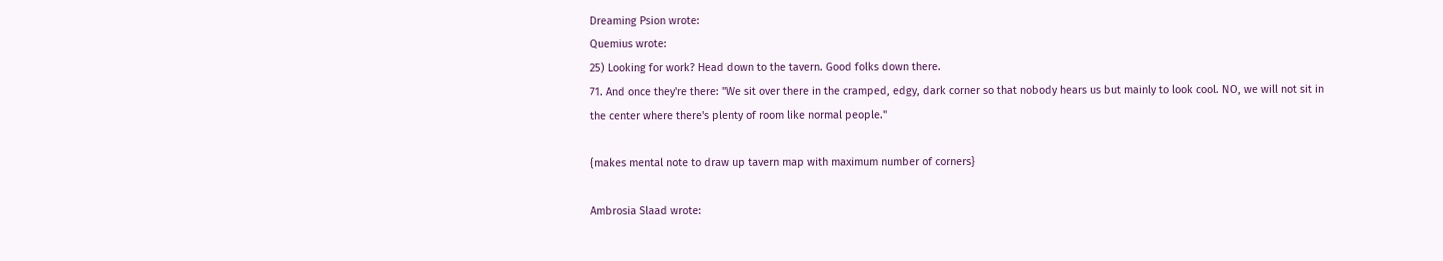Dreaming Psion wrote:
Quemius wrote:
25) Looking for work? Head down to the tavern. Good folks down there.
71. And once they're there: "We sit over there in the cramped, edgy, dark corner so that nobody hears us but mainly to look cool. NO, we will not sit in the center where there's plenty of room like normal people."

{makes mental note to draw up tavern map with maximum number of corners}

Ambrosia Slaad wrote: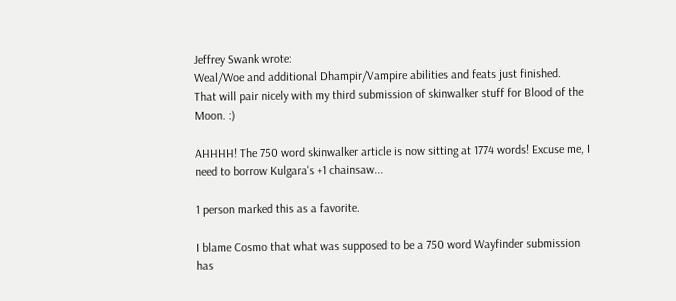Jeffrey Swank wrote:
Weal/Woe and additional Dhampir/Vampire abilities and feats just finished.
That will pair nicely with my third submission of skinwalker stuff for Blood of the Moon. :)

AHHHH! The 750 word skinwalker article is now sitting at 1774 words! Excuse me, I need to borrow Kulgara's +1 chainsaw...

1 person marked this as a favorite.

I blame Cosmo that what was supposed to be a 750 word Wayfinder submission has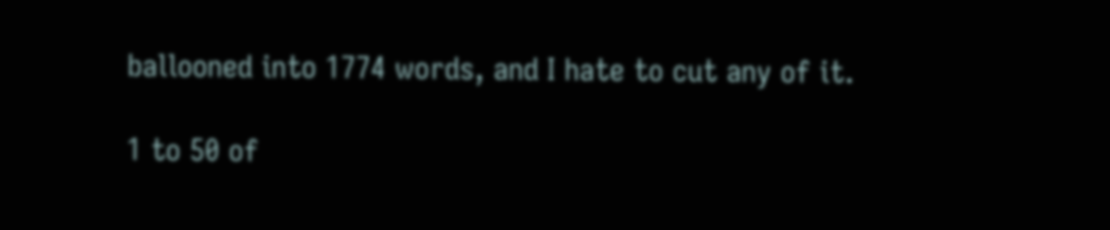ballooned into 1774 words, and I hate to cut any of it.

1 to 50 of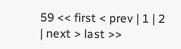59 << first < prev | 1 | 2 | next > last >>